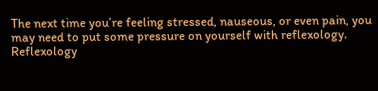The next time you’re feeling stressed, nauseous, or even pain, you may need to put some pressure on yourself with reflexology.  Reflexology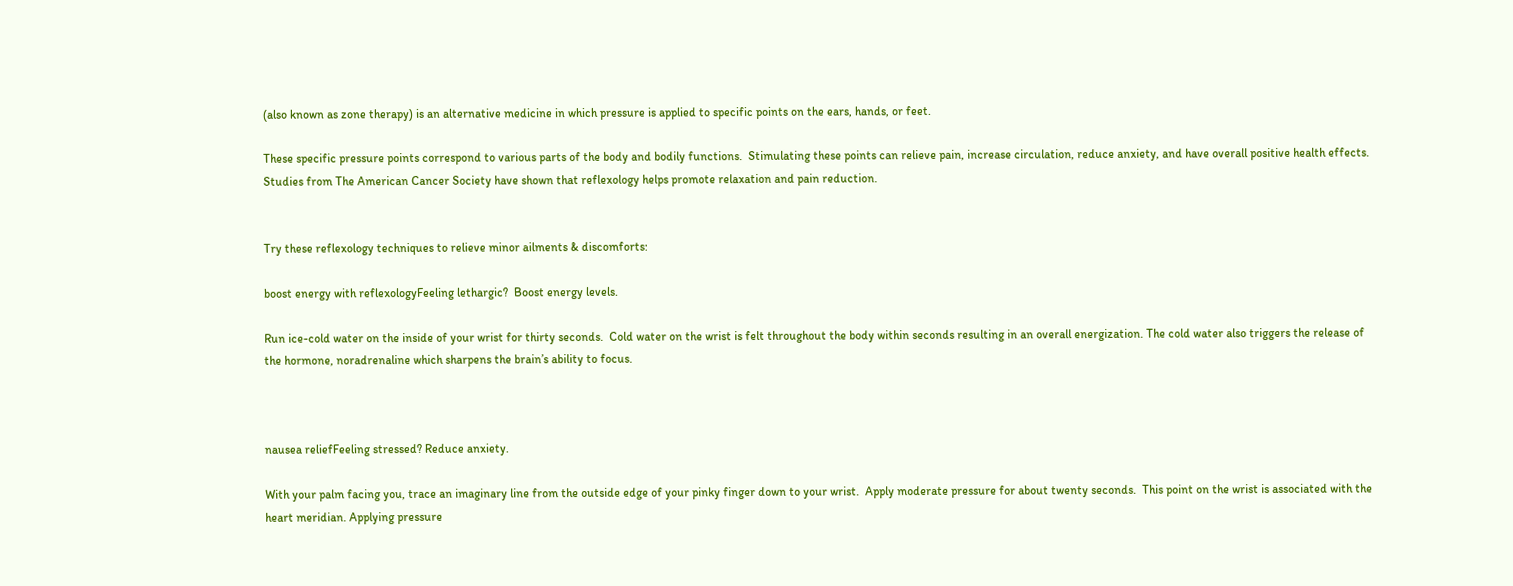(also known as zone therapy) is an alternative medicine in which pressure is applied to specific points on the ears, hands, or feet.

These specific pressure points correspond to various parts of the body and bodily functions.  Stimulating these points can relieve pain, increase circulation, reduce anxiety, and have overall positive health effects. Studies from The American Cancer Society have shown that reflexology helps promote relaxation and pain reduction.


Try these reflexology techniques to relieve minor ailments & discomforts:

boost energy with reflexologyFeeling lethargic?  Boost energy levels.

Run ice-cold water on the inside of your wrist for thirty seconds.  Cold water on the wrist is felt throughout the body within seconds resulting in an overall energization. The cold water also triggers the release of the hormone, noradrenaline which sharpens the brain’s ability to focus.



nausea reliefFeeling stressed? Reduce anxiety.

With your palm facing you, trace an imaginary line from the outside edge of your pinky finger down to your wrist.  Apply moderate pressure for about twenty seconds.  This point on the wrist is associated with the heart meridian. Applying pressure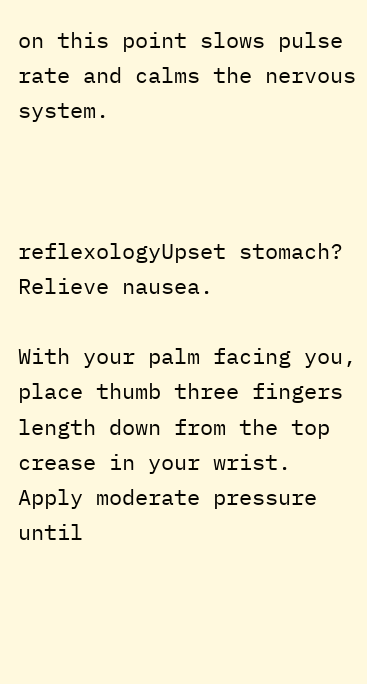on this point slows pulse rate and calms the nervous system.



reflexologyUpset stomach? Relieve nausea.

With your palm facing you, place thumb three fingers length down from the top crease in your wrist.  Apply moderate pressure until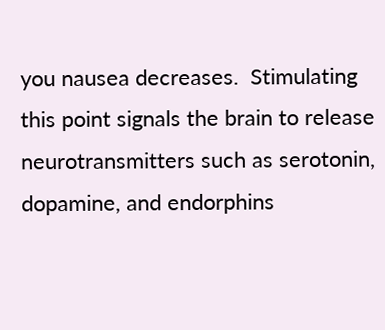you nausea decreases.  Stimulating this point signals the brain to release neurotransmitters such as serotonin, dopamine, and endorphins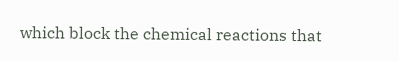which block the chemical reactions that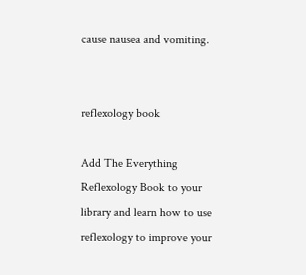cause nausea and vomiting.


reflexology book

Add The Everything Reflexology Book to your library and learn how to use reflexology to improve your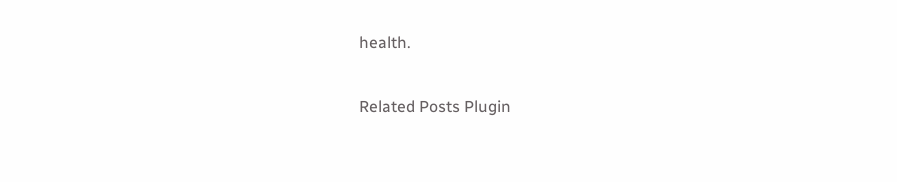health.

Related Posts Plugin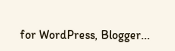for WordPress, Blogger...